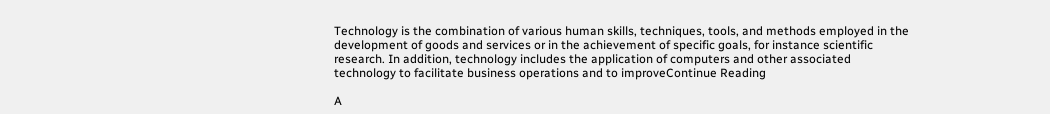Technology is the combination of various human skills, techniques, tools, and methods employed in the development of goods and services or in the achievement of specific goals, for instance scientific research. In addition, technology includes the application of computers and other associated technology to facilitate business operations and to improveContinue Reading

A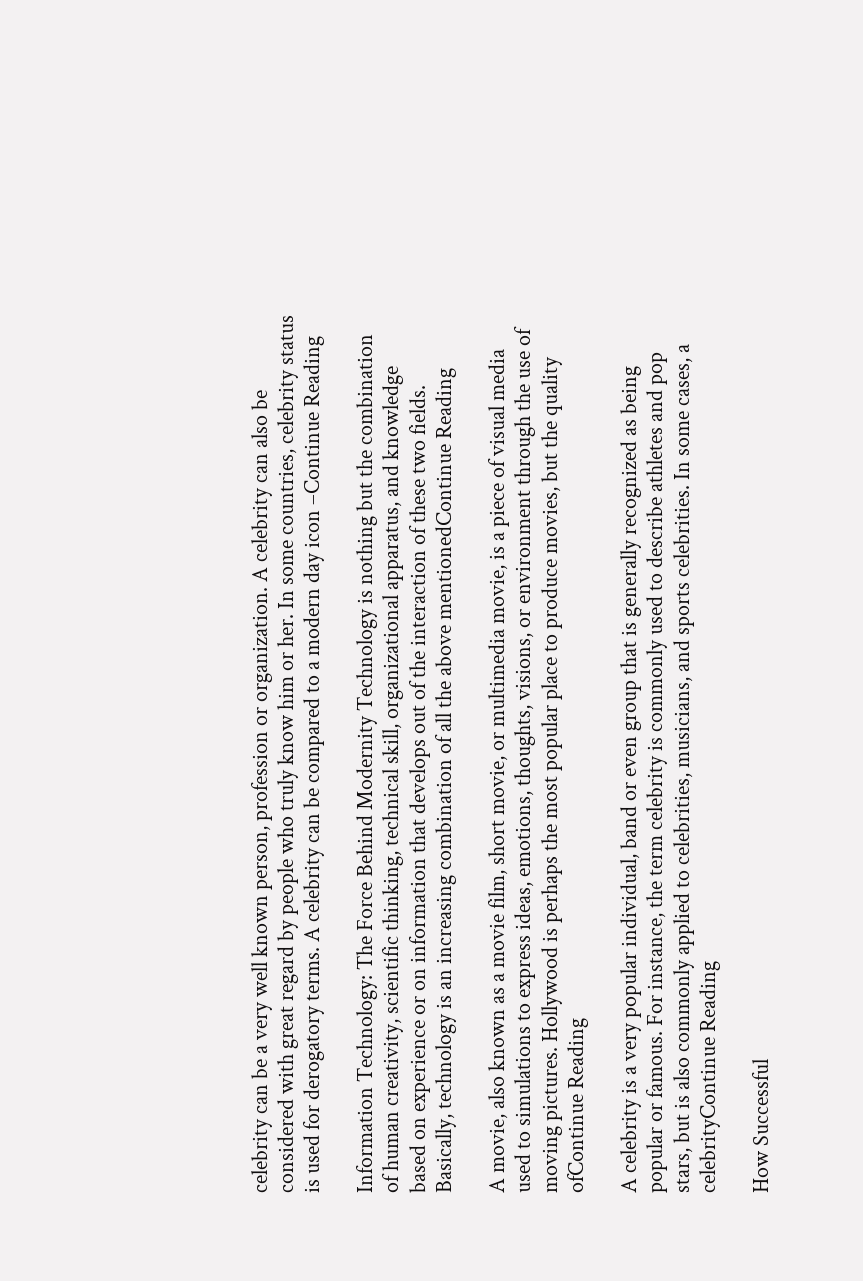celebrity can be a very well known person, profession or organization. A celebrity can also be considered with great regard by people who truly know him or her. In some countries, celebrity status is used for derogatory terms. A celebrity can be compared to a modern day icon –Continue Reading

Information Technology: The Force Behind Modernity Technology is nothing but the combination of human creativity, scientific thinking, technical skill, organizational apparatus, and knowledge based on experience or on information that develops out of the interaction of these two fields. Basically, technology is an increasing combination of all the above mentionedContinue Reading

A movie, also known as a movie film, short movie, or multimedia movie, is a piece of visual media used to simulations to express ideas, emotions, thoughts, visions, or environment through the use of moving pictures. Hollywood is perhaps the most popular place to produce movies, but the quality ofContinue Reading

A celebrity is a very popular individual, band or even group that is generally recognized as being popular or famous. For instance, the term celebrity is commonly used to describe athletes and pop stars, but is also commonly applied to celebrities, musicians, and sports celebrities. In some cases, a celebrityContinue Reading

How Successful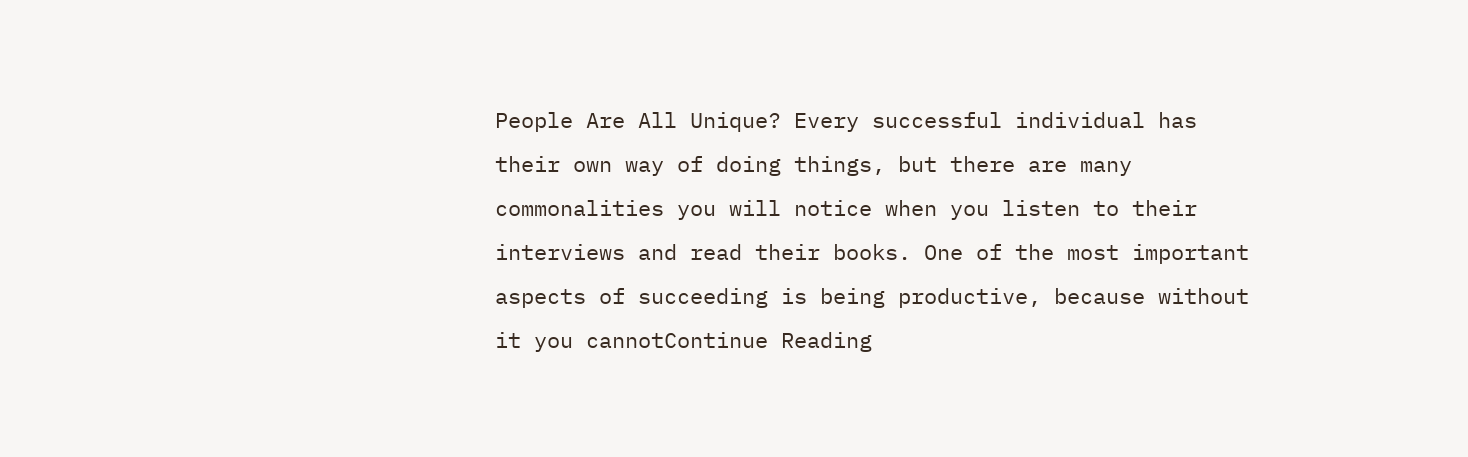People Are All Unique? Every successful individual has their own way of doing things, but there are many commonalities you will notice when you listen to their interviews and read their books. One of the most important aspects of succeeding is being productive, because without it you cannotContinue Reading